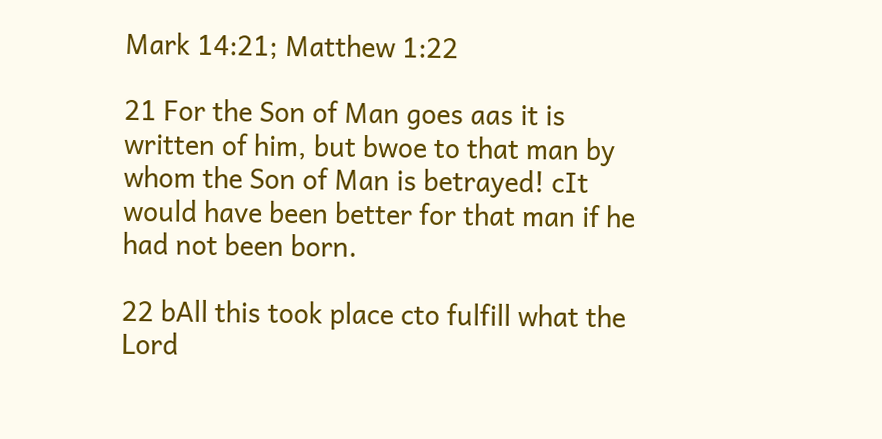Mark 14:21; Matthew 1:22

21 For the Son of Man goes aas it is written of him, but bwoe to that man by whom the Son of Man is betrayed! cIt would have been better for that man if he had not been born.

22 bAll this took place cto fulfill what the Lord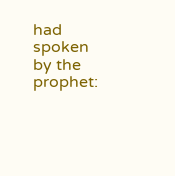had spoken by the prophet: